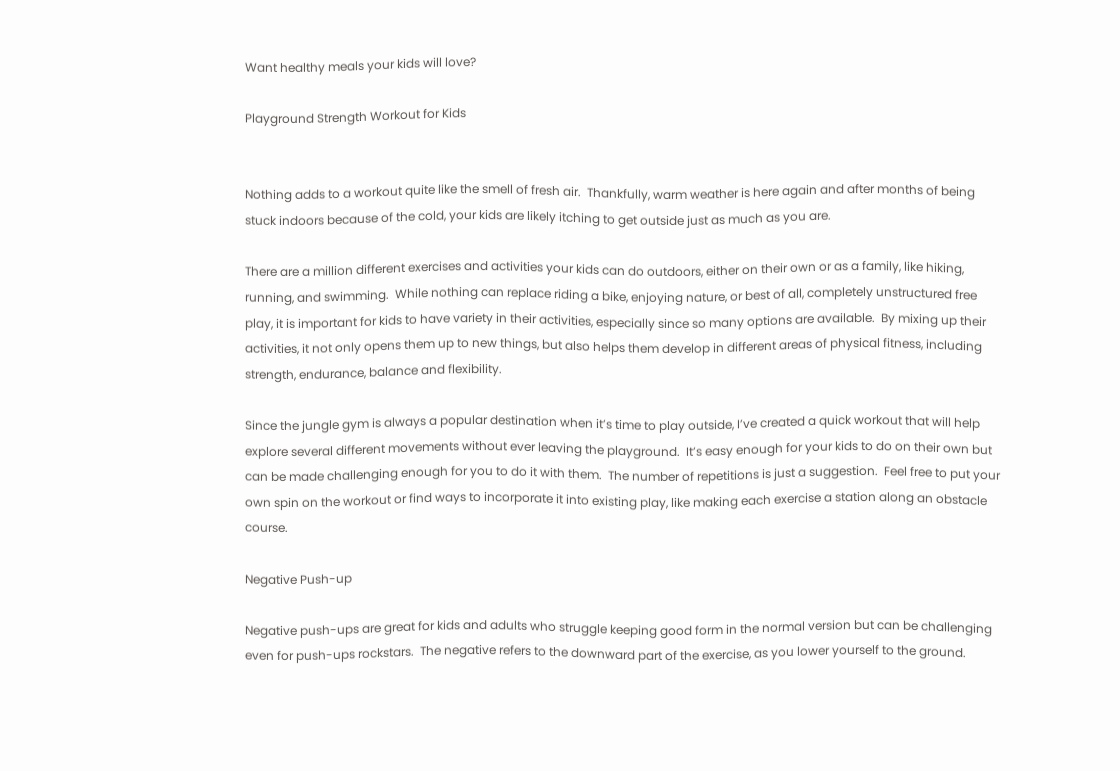Want healthy meals your kids will love?

Playground Strength Workout for Kids


Nothing adds to a workout quite like the smell of fresh air.  Thankfully, warm weather is here again and after months of being stuck indoors because of the cold, your kids are likely itching to get outside just as much as you are.

There are a million different exercises and activities your kids can do outdoors, either on their own or as a family, like hiking, running, and swimming.  While nothing can replace riding a bike, enjoying nature, or best of all, completely unstructured free play, it is important for kids to have variety in their activities, especially since so many options are available.  By mixing up their activities, it not only opens them up to new things, but also helps them develop in different areas of physical fitness, including strength, endurance, balance and flexibility.

Since the jungle gym is always a popular destination when it’s time to play outside, I’ve created a quick workout that will help explore several different movements without ever leaving the playground.  It’s easy enough for your kids to do on their own but can be made challenging enough for you to do it with them.  The number of repetitions is just a suggestion.  Feel free to put your own spin on the workout or find ways to incorporate it into existing play, like making each exercise a station along an obstacle course.

Negative Push-up

Negative push-ups are great for kids and adults who struggle keeping good form in the normal version but can be challenging even for push-ups rockstars.  The negative refers to the downward part of the exercise, as you lower yourself to the ground.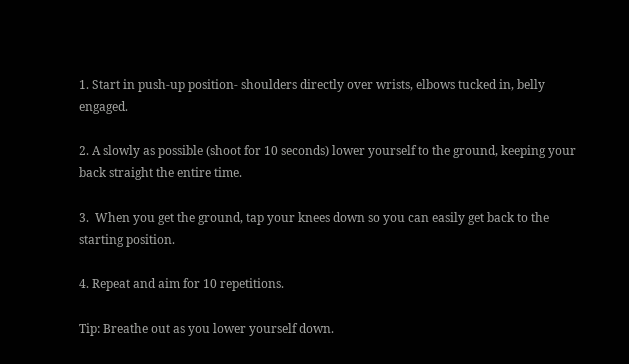1. Start in push-up position- shoulders directly over wrists, elbows tucked in, belly engaged.

2. A slowly as possible (shoot for 10 seconds) lower yourself to the ground, keeping your back straight the entire time.

3.  When you get the ground, tap your knees down so you can easily get back to the starting position.

4. Repeat and aim for 10 repetitions.

Tip: Breathe out as you lower yourself down.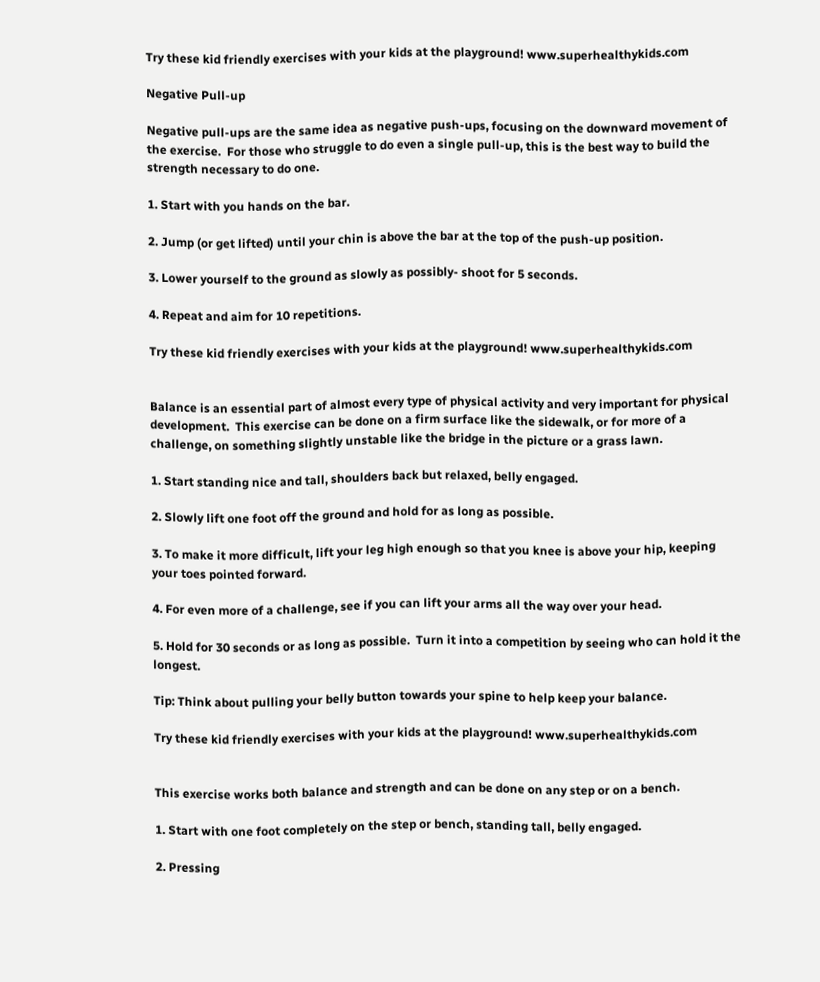Try these kid friendly exercises with your kids at the playground! www.superhealthykids.com

Negative Pull-up

Negative pull-ups are the same idea as negative push-ups, focusing on the downward movement of the exercise.  For those who struggle to do even a single pull-up, this is the best way to build the strength necessary to do one.

1. Start with you hands on the bar.

2. Jump (or get lifted) until your chin is above the bar at the top of the push-up position.

3. Lower yourself to the ground as slowly as possibly- shoot for 5 seconds.

4. Repeat and aim for 10 repetitions.

Try these kid friendly exercises with your kids at the playground! www.superhealthykids.com


Balance is an essential part of almost every type of physical activity and very important for physical development.  This exercise can be done on a firm surface like the sidewalk, or for more of a challenge, on something slightly unstable like the bridge in the picture or a grass lawn.

1. Start standing nice and tall, shoulders back but relaxed, belly engaged.

2. Slowly lift one foot off the ground and hold for as long as possible.

3. To make it more difficult, lift your leg high enough so that you knee is above your hip, keeping your toes pointed forward.

4. For even more of a challenge, see if you can lift your arms all the way over your head.

5. Hold for 30 seconds or as long as possible.  Turn it into a competition by seeing who can hold it the longest.

Tip: Think about pulling your belly button towards your spine to help keep your balance.

Try these kid friendly exercises with your kids at the playground! www.superhealthykids.com


This exercise works both balance and strength and can be done on any step or on a bench.

1. Start with one foot completely on the step or bench, standing tall, belly engaged.

2. Pressing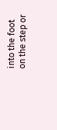into the foot on the step or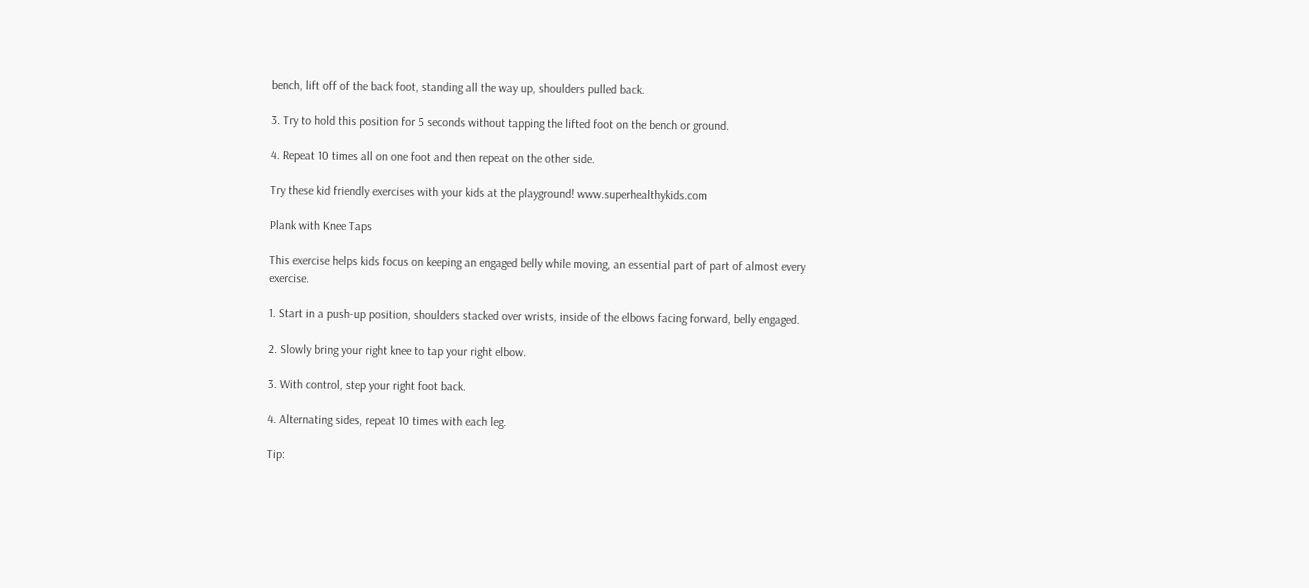bench, lift off of the back foot, standing all the way up, shoulders pulled back.

3. Try to hold this position for 5 seconds without tapping the lifted foot on the bench or ground.

4. Repeat 10 times all on one foot and then repeat on the other side.

Try these kid friendly exercises with your kids at the playground! www.superhealthykids.com

Plank with Knee Taps

This exercise helps kids focus on keeping an engaged belly while moving, an essential part of part of almost every exercise.

1. Start in a push-up position, shoulders stacked over wrists, inside of the elbows facing forward, belly engaged.

2. Slowly bring your right knee to tap your right elbow.

3. With control, step your right foot back.

4. Alternating sides, repeat 10 times with each leg.

Tip: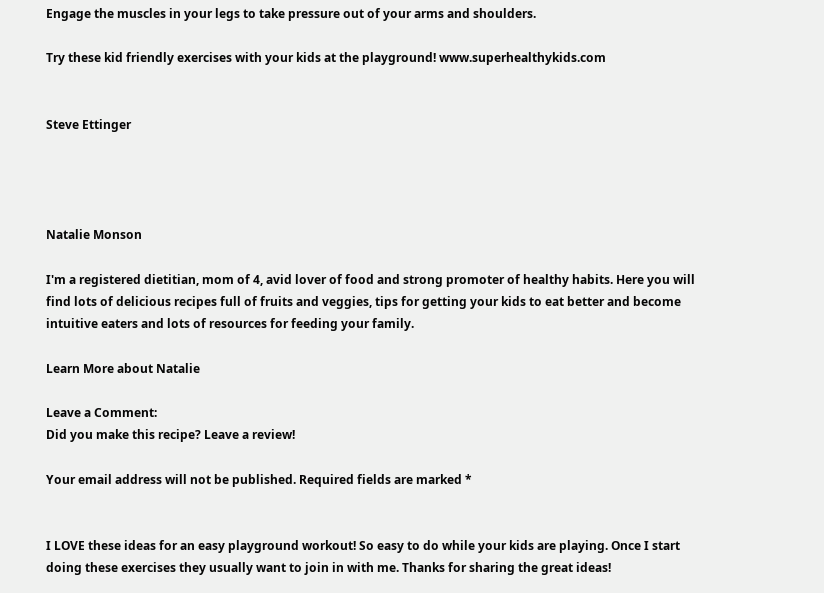Engage the muscles in your legs to take pressure out of your arms and shoulders.

Try these kid friendly exercises with your kids at the playground! www.superhealthykids.com


Steve Ettinger




Natalie Monson

I'm a registered dietitian, mom of 4, avid lover of food and strong promoter of healthy habits. Here you will find lots of delicious recipes full of fruits and veggies, tips for getting your kids to eat better and become intuitive eaters and lots of resources for feeding your family.

Learn More about Natalie

Leave a Comment:
Did you make this recipe? Leave a review!

Your email address will not be published. Required fields are marked *


I LOVE these ideas for an easy playground workout! So easy to do while your kids are playing. Once I start doing these exercises they usually want to join in with me. Thanks for sharing the great ideas!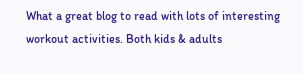What a great blog to read with lots of interesting workout activities. Both kids & adults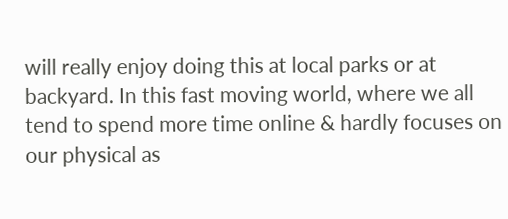will really enjoy doing this at local parks or at backyard. In this fast moving world, where we all tend to spend more time online & hardly focuses on our physical as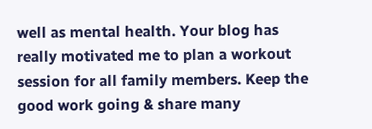well as mental health. Your blog has really motivated me to plan a workout session for all family members. Keep the good work going & share many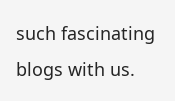such fascinating blogs with us.